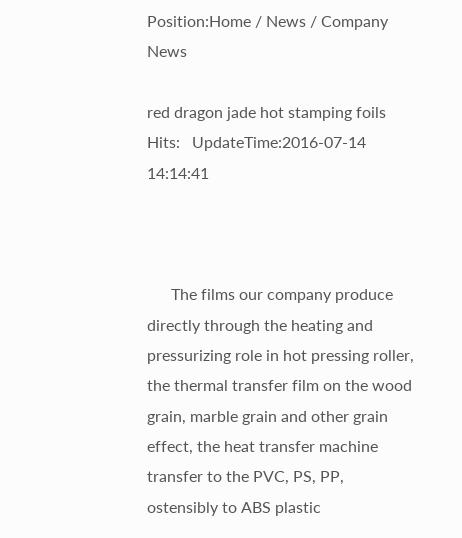Position:Home / News / Company News

red dragon jade hot stamping foils
Hits:   UpdateTime:2016-07-14 14:14:41



      The films our company produce directly through the heating and pressurizing role in hot pressing roller, the thermal transfer film on the wood grain, marble grain and other grain effect, the heat transfer machine transfer to the PVC, PS, PP, ostensibly to ABS plastic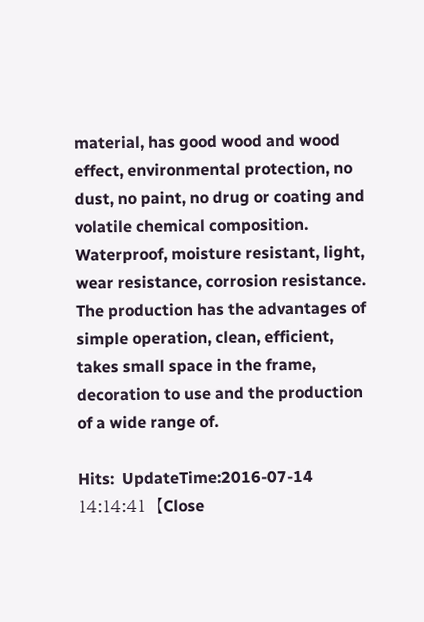material, has good wood and wood effect, environmental protection, no dust, no paint, no drug or coating and volatile chemical composition. Waterproof, moisture resistant, light, wear resistance, corrosion resistance. The production has the advantages of simple operation, clean, efficient, takes small space in the frame, decoration to use and the production of a wide range of.

Hits:  UpdateTime:2016-07-14 14:14:41  【Close